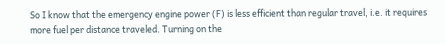So I know that the emergency engine power (F) is less efficient than regular travel, i.e. it requires more fuel per distance traveled. Turning on the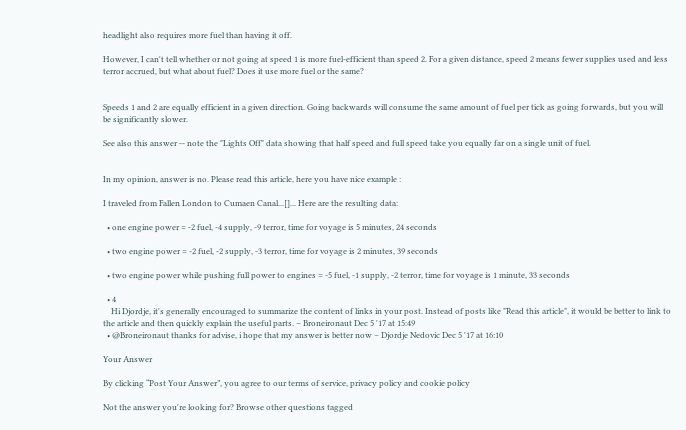headlight also requires more fuel than having it off.

However, I can't tell whether or not going at speed 1 is more fuel-efficient than speed 2. For a given distance, speed 2 means fewer supplies used and less terror accrued, but what about fuel? Does it use more fuel or the same?


Speeds 1 and 2 are equally efficient in a given direction. Going backwards will consume the same amount of fuel per tick as going forwards, but you will be significantly slower.

See also this answer -- note the "Lights Off" data showing that half speed and full speed take you equally far on a single unit of fuel.


In my opinion, answer is no. Please read this article, here you have nice example :

I traveled from Fallen London to Cumaen Canal...[]... Here are the resulting data:

  • one engine power = -2 fuel, -4 supply, -9 terror, time for voyage is 5 minutes, 24 seconds

  • two engine power = -2 fuel, -2 supply, -3 terror, time for voyage is 2 minutes, 39 seconds

  • two engine power while pushing full power to engines = -5 fuel, -1 supply, -2 terror, time for voyage is 1 minute, 33 seconds

  • 4
    Hi Djordje, it's generally encouraged to summarize the content of links in your post. Instead of posts like "Read this article", it would be better to link to the article and then quickly explain the useful parts. – Broneironaut Dec 5 '17 at 15:49
  • @Broneironaut thanks for advise, i hope that my answer is better now – Djordje Nedovic Dec 5 '17 at 16:10

Your Answer

By clicking “Post Your Answer”, you agree to our terms of service, privacy policy and cookie policy

Not the answer you're looking for? Browse other questions tagged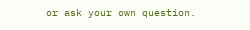or ask your own question.